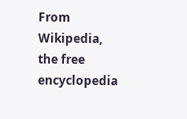From Wikipedia, the free encyclopedia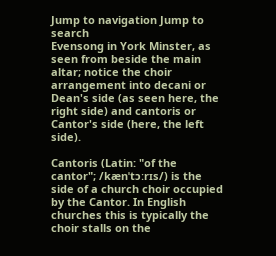Jump to navigation Jump to search
Evensong in York Minster, as seen from beside the main altar; notice the choir arrangement into decani or Dean's side (as seen here, the right side) and cantoris or Cantor's side (here, the left side).

Cantoris (Latin: "of the cantor"; /kænˈtɔːrɪs/) is the side of a church choir occupied by the Cantor. In English churches this is typically the choir stalls on the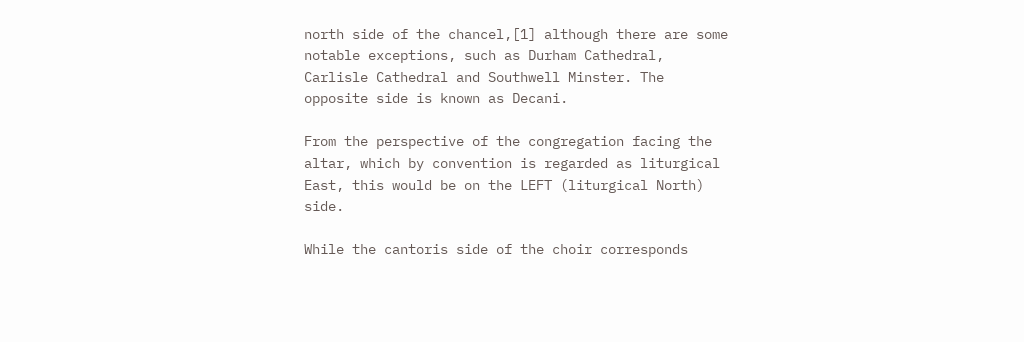north side of the chancel,[1] although there are some notable exceptions, such as Durham Cathedral, Carlisle Cathedral and Southwell Minster. The opposite side is known as Decani.

From the perspective of the congregation facing the altar, which by convention is regarded as liturgical East, this would be on the LEFT (liturgical North) side.

While the cantoris side of the choir corresponds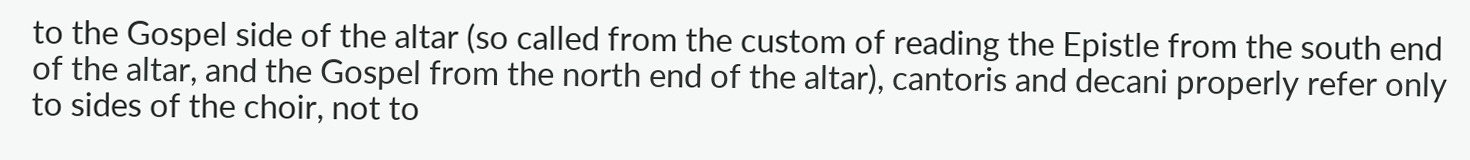to the Gospel side of the altar (so called from the custom of reading the Epistle from the south end of the altar, and the Gospel from the north end of the altar), cantoris and decani properly refer only to sides of the choir, not to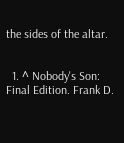the sides of the altar.


  1. ^ Nobody's Son: Final Edition. Frank D.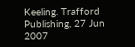Keeling. Trafford Publishing, 27 Jun 2007